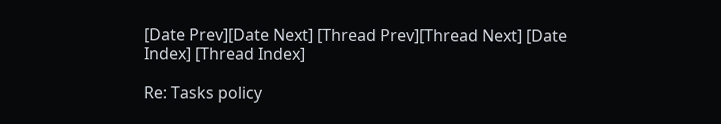[Date Prev][Date Next] [Thread Prev][Thread Next] [Date Index] [Thread Index]

Re: Tasks policy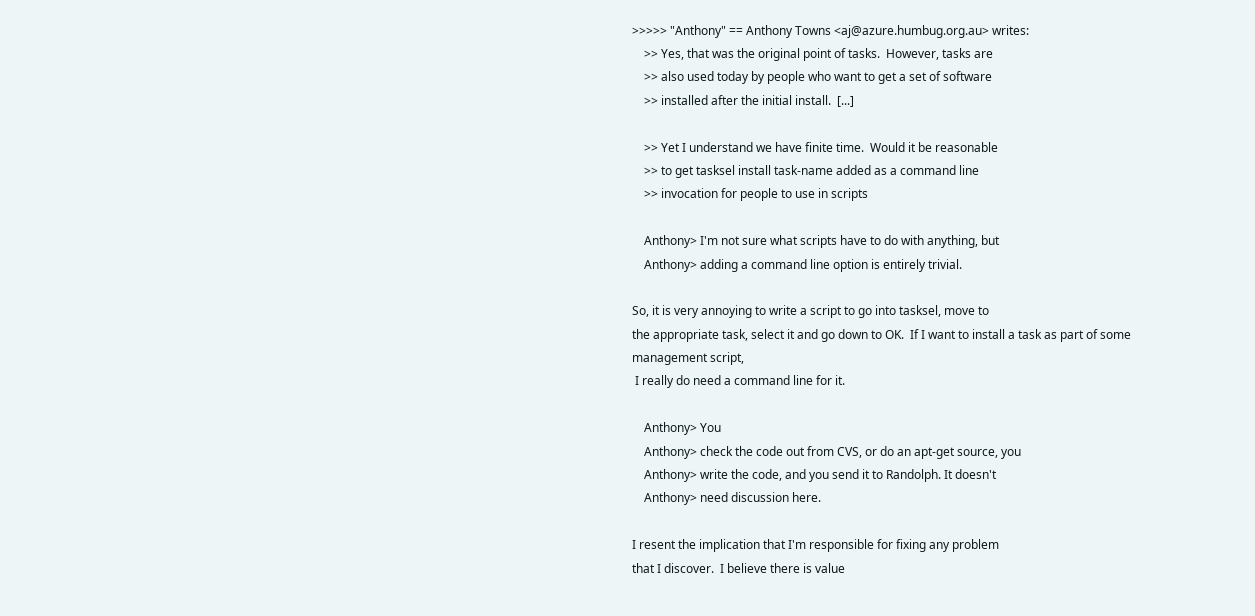>>>>> "Anthony" == Anthony Towns <aj@azure.humbug.org.au> writes:
    >> Yes, that was the original point of tasks.  However, tasks are
    >> also used today by people who want to get a set of software
    >> installed after the initial install.  [...]

    >> Yet I understand we have finite time.  Would it be reasonable
    >> to get tasksel install task-name added as a command line
    >> invocation for people to use in scripts

    Anthony> I'm not sure what scripts have to do with anything, but
    Anthony> adding a command line option is entirely trivial.

So, it is very annoying to write a script to go into tasksel, move to
the appropriate task, select it and go down to OK.  If I want to install a task as part of some management script,
 I really do need a command line for it.

    Anthony> You
    Anthony> check the code out from CVS, or do an apt-get source, you
    Anthony> write the code, and you send it to Randolph. It doesn't
    Anthony> need discussion here.

I resent the implication that I'm responsible for fixing any problem
that I discover.  I believe there is value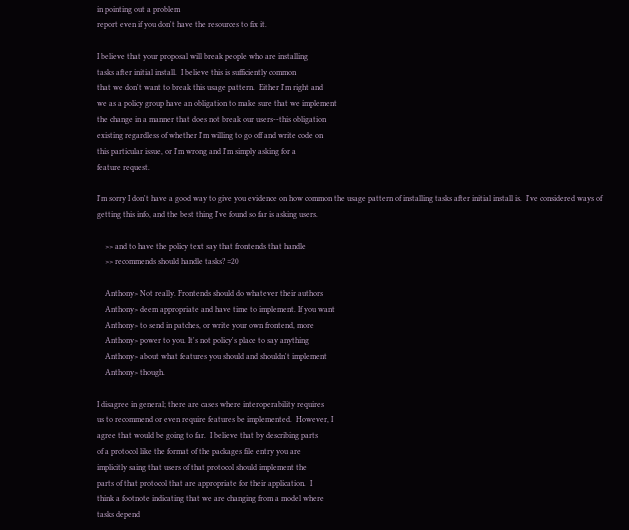in pointing out a problem
report even if you don't have the resources to fix it.

I believe that your proposal will break people who are installing
tasks after initial install.  I believe this is sufficiently common
that we don't want to break this usage pattern.  Either I'm right and
we as a policy group have an obligation to make sure that we implement
the change in a manner that does not break our users--this obligation
existing regardless of whether I'm willing to go off and write code on
this particular issue, or I'm wrong and I'm simply asking for a
feature request.

I'm sorry I don't have a good way to give you evidence on how common the usage pattern of installing tasks after initial install is.  I've considered ways of getting this info, and the best thing I've found so far is asking users.

    >> and to have the policy text say that frontends that handle
    >> recommends should handle tasks? =20

    Anthony> Not really. Frontends should do whatever their authors
    Anthony> deem appropriate and have time to implement. If you want
    Anthony> to send in patches, or write your own frontend, more
    Anthony> power to you. It's not policy's place to say anything
    Anthony> about what features you should and shouldn't implement
    Anthony> though.

I disagree in general; there are cases where interoperability requires
us to recommend or even require features be implemented.  However, I
agree that would be going to far.  I believe that by describing parts
of a protocol like the format of the packages file entry you are
implicitly saing that users of that protocol should implement the
parts of that protocol that are appropriate for their application.  I
think a footnote indicating that we are changing from a model where
tasks depend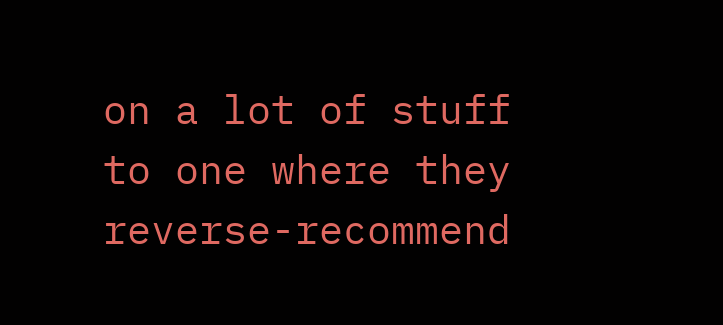on a lot of stuff to one where they reverse-recommend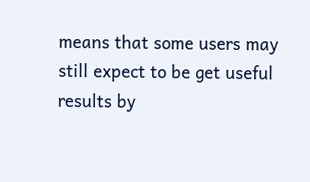means that some users may still expect to be get useful results by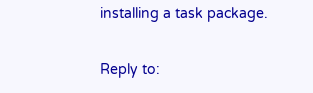installing a task package.

Reply to: